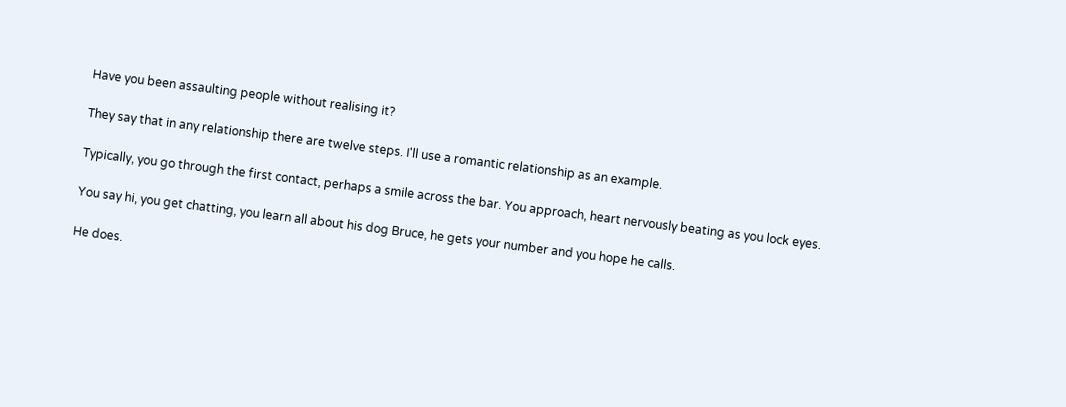Have you been assaulting people without realising it?

They say that in any relationship there are twelve steps. I'll use a romantic relationship as an example.

Typically, you go through the first contact, perhaps a smile across the bar. You approach, heart nervously beating as you lock eyes.

You say hi, you get chatting, you learn all about his dog Bruce, he gets your number and you hope he calls.

He does.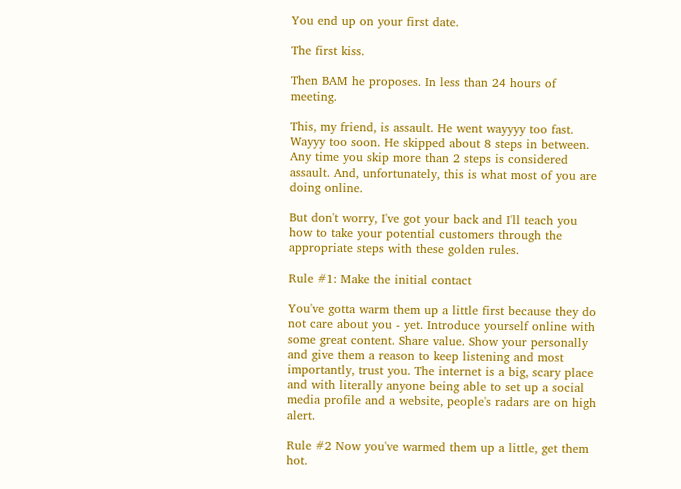You end up on your first date.

The first kiss.

Then BAM he proposes. In less than 24 hours of meeting.

This, my friend, is assault. He went wayyyy too fast. Wayyy too soon. He skipped about 8 steps in between. Any time you skip more than 2 steps is considered assault. And, unfortunately, this is what most of you are doing online.

But don't worry, I've got your back and I'll teach you how to take your potential customers through the appropriate steps with these golden rules.

Rule #1: Make the initial contact

You've gotta warm them up a little first because they do not care about you - yet. Introduce yourself online with some great content. Share value. Show your personally and give them a reason to keep listening and most importantly, trust you. The internet is a big, scary place and with literally anyone being able to set up a social media profile and a website, people's radars are on high alert.

Rule #2 Now you've warmed them up a little, get them hot.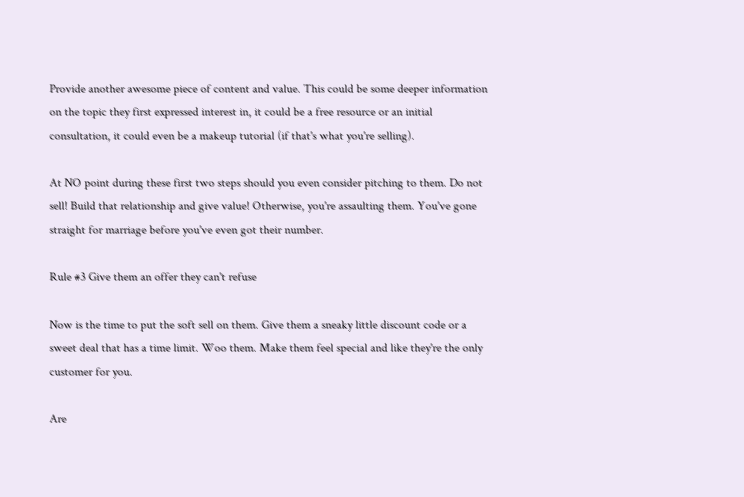Provide another awesome piece of content and value. This could be some deeper information on the topic they first expressed interest in, it could be a free resource or an initial consultation, it could even be a makeup tutorial (if that's what you're selling).

At NO point during these first two steps should you even consider pitching to them. Do not sell! Build that relationship and give value! Otherwise, you're assaulting them. You've gone straight for marriage before you've even got their number.

Rule #3 Give them an offer they can't refuse

Now is the time to put the soft sell on them. Give them a sneaky little discount code or a sweet deal that has a time limit. Woo them. Make them feel special and like they're the only customer for you.

Are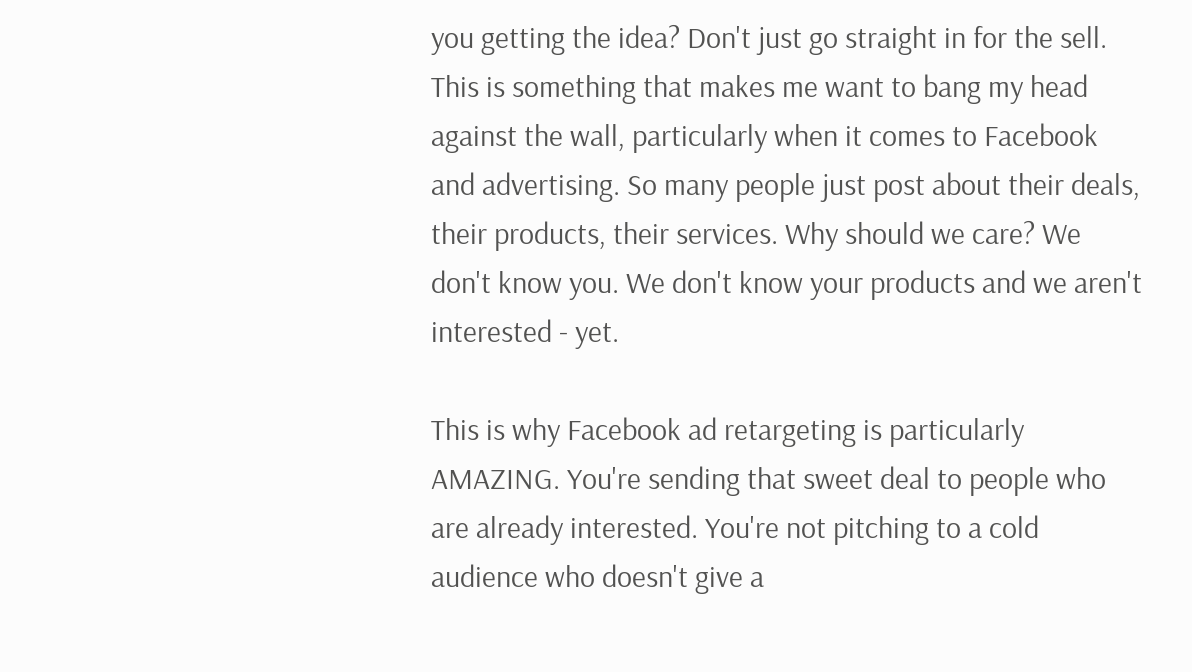you getting the idea? Don't just go straight in for the sell. This is something that makes me want to bang my head against the wall, particularly when it comes to Facebook and advertising. So many people just post about their deals, their products, their services. Why should we care? We don't know you. We don't know your products and we aren't interested - yet.

This is why Facebook ad retargeting is particularly AMAZING. You're sending that sweet deal to people who are already interested. You're not pitching to a cold audience who doesn't give a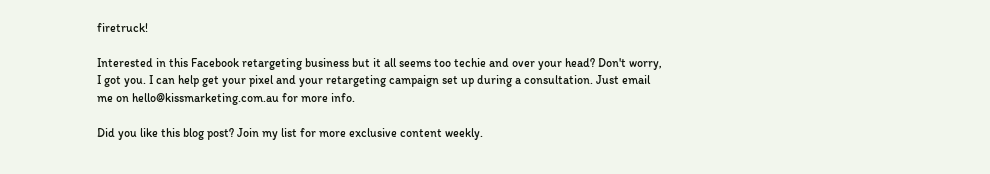firetruck!

Interested in this Facebook retargeting business but it all seems too techie and over your head? Don't worry, I got you. I can help get your pixel and your retargeting campaign set up during a consultation. Just email me on hello@kissmarketing.com.au for more info.

Did you like this blog post? Join my list for more exclusive content weekly.